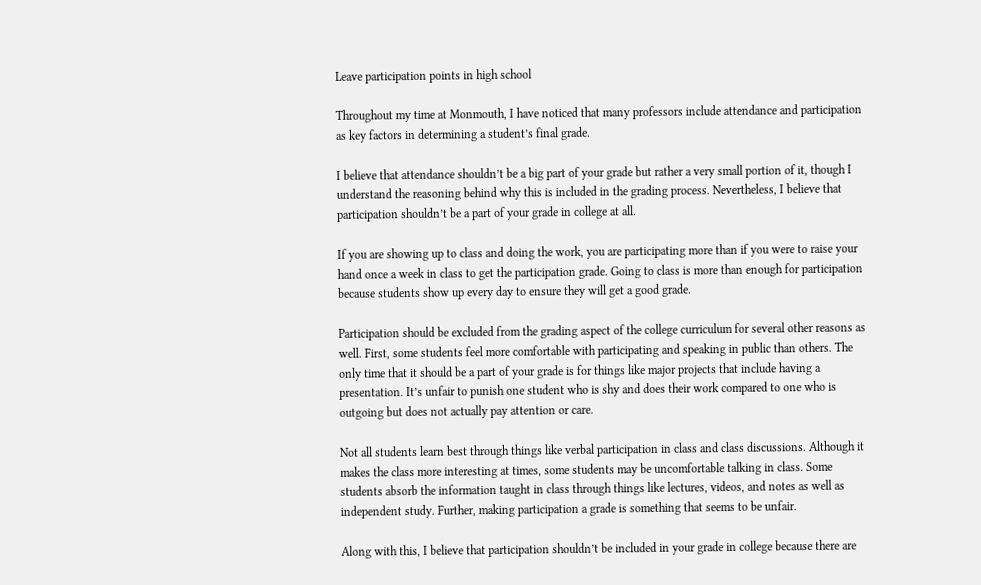Leave participation points in high school

Throughout my time at Monmouth, I have noticed that many professors include attendance and participation as key factors in determining a student’s final grade.

I believe that attendance shouldn’t be a big part of your grade but rather a very small portion of it, though I understand the reasoning behind why this is included in the grading process. Nevertheless, I believe that participation shouldn’t be a part of your grade in college at all.

If you are showing up to class and doing the work, you are participating more than if you were to raise your hand once a week in class to get the participation grade. Going to class is more than enough for participation because students show up every day to ensure they will get a good grade.

Participation should be excluded from the grading aspect of the college curriculum for several other reasons as well. First, some students feel more comfortable with participating and speaking in public than others. The only time that it should be a part of your grade is for things like major projects that include having a presentation. It’s unfair to punish one student who is shy and does their work compared to one who is outgoing but does not actually pay attention or care.

Not all students learn best through things like verbal participation in class and class discussions. Although it makes the class more interesting at times, some students may be uncomfortable talking in class. Some students absorb the information taught in class through things like lectures, videos, and notes as well as independent study. Further, making participation a grade is something that seems to be unfair.

Along with this, I believe that participation shouldn’t be included in your grade in college because there are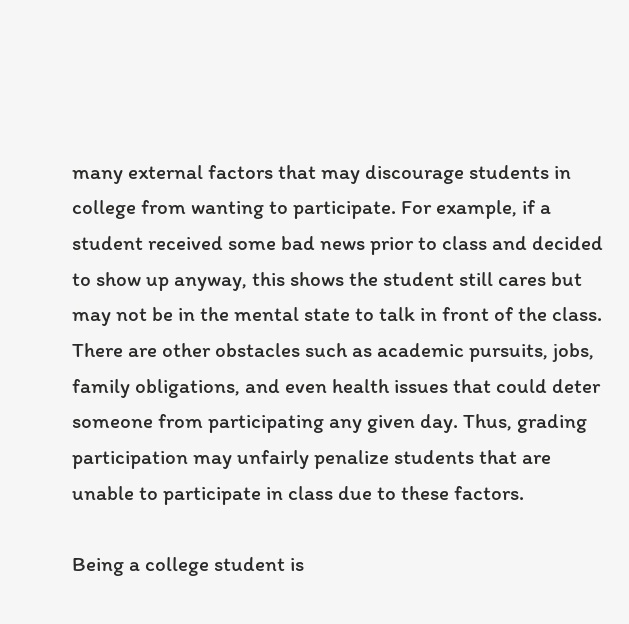many external factors that may discourage students in college from wanting to participate. For example, if a student received some bad news prior to class and decided to show up anyway, this shows the student still cares but may not be in the mental state to talk in front of the class. There are other obstacles such as academic pursuits, jobs, family obligations, and even health issues that could deter someone from participating any given day. Thus, grading participation may unfairly penalize students that are unable to participate in class due to these factors.

Being a college student is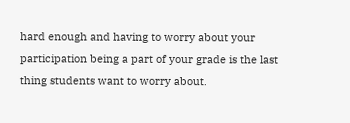hard enough and having to worry about your participation being a part of your grade is the last thing students want to worry about.